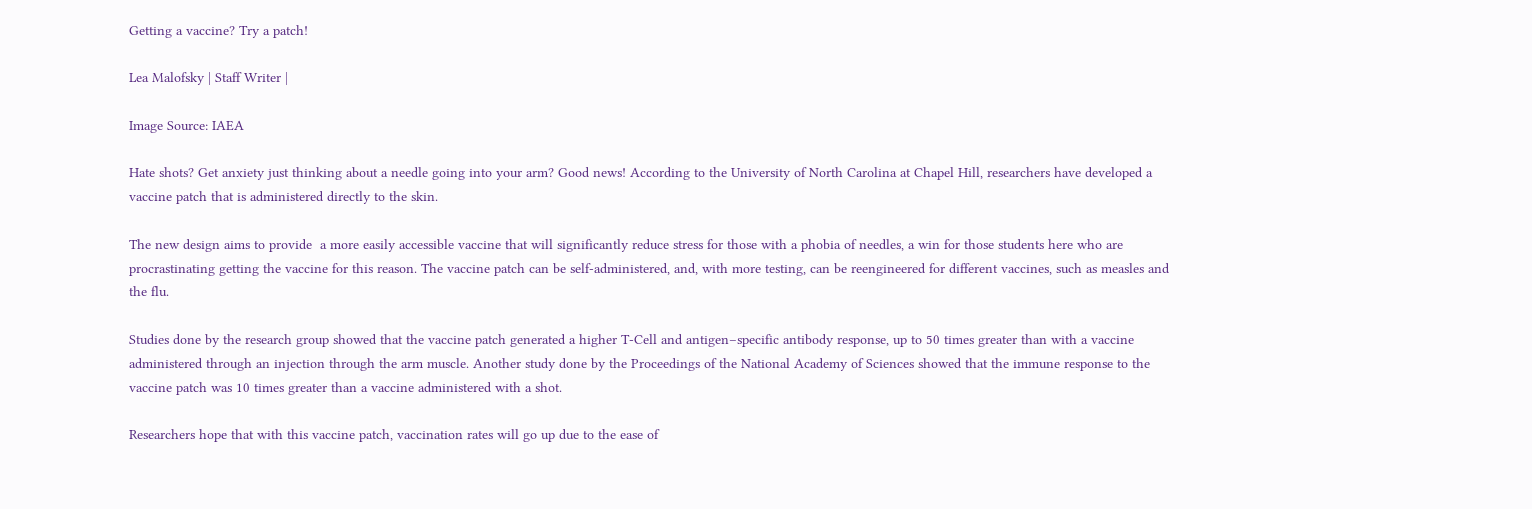Getting a vaccine? Try a patch!

Lea Malofsky | Staff Writer |

Image Source: IAEA

Hate shots? Get anxiety just thinking about a needle going into your arm? Good news! According to the University of North Carolina at Chapel Hill, researchers have developed a vaccine patch that is administered directly to the skin.

The new design aims to provide  a more easily accessible vaccine that will significantly reduce stress for those with a phobia of needles, a win for those students here who are procrastinating getting the vaccine for this reason. The vaccine patch can be self-administered, and, with more testing, can be reengineered for different vaccines, such as measles and the flu.

Studies done by the research group showed that the vaccine patch generated a higher T-Cell and antigen–specific antibody response, up to 50 times greater than with a vaccine administered through an injection through the arm muscle. Another study done by the Proceedings of the National Academy of Sciences showed that the immune response to the vaccine patch was 10 times greater than a vaccine administered with a shot.

Researchers hope that with this vaccine patch, vaccination rates will go up due to the ease of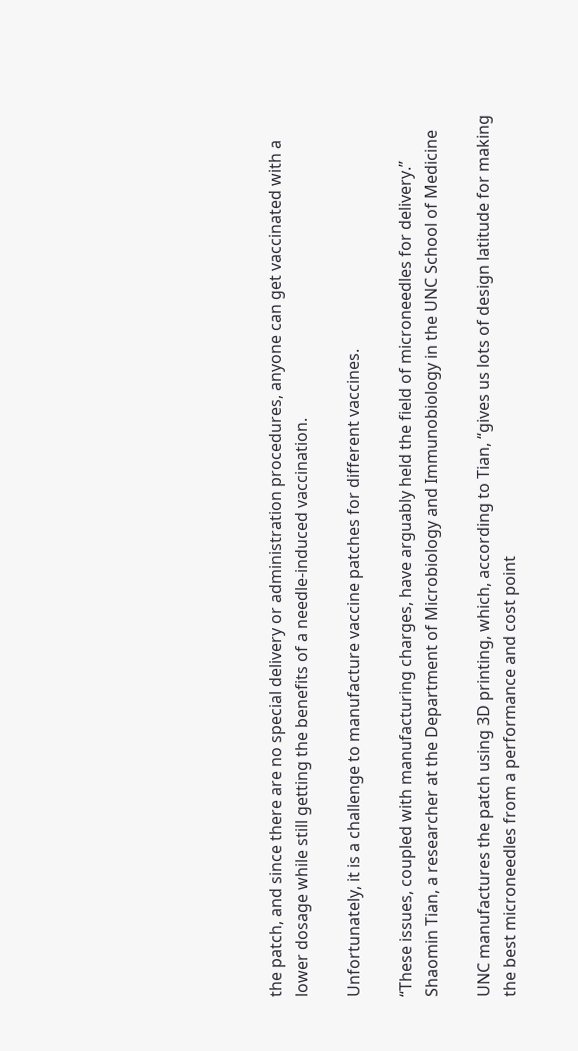the patch, and since there are no special delivery or administration procedures, anyone can get vaccinated with a lower dosage while still getting the benefits of a needle-induced vaccination.

Unfortunately, it is a challenge to manufacture vaccine patches for different vaccines.

“These issues, coupled with manufacturing charges, have arguably held the field of microneedles for delivery.” Shaomin Tian, a researcher at the Department of Microbiology and Immunobiology in the UNC School of Medicine

UNC manufactures the patch using 3D printing, which, according to Tian, “gives us lots of design latitude for making the best microneedles from a performance and cost point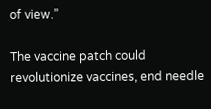of view.”

The vaccine patch could revolutionize vaccines, end needle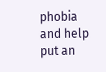phobia and help put an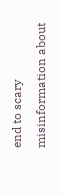end to scary misinformation about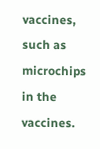vaccines, such as microchips in the vaccines.